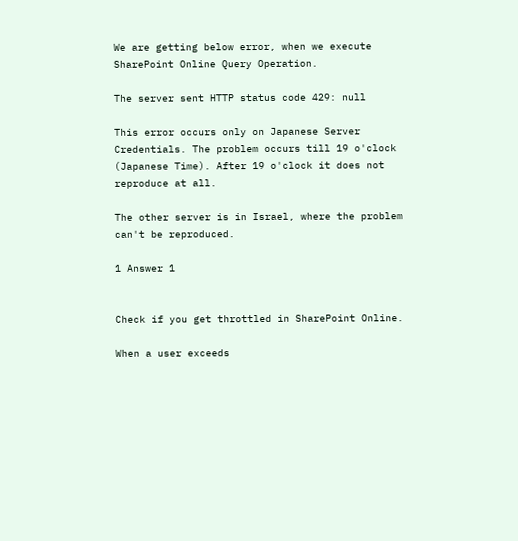We are getting below error, when we execute SharePoint Online Query Operation.

The server sent HTTP status code 429: null

This error occurs only on Japanese Server Credentials. The problem occurs till 19 o'clock (Japanese Time). After 19 o'clock it does not reproduce at all.

The other server is in Israel, where the problem can't be reproduced.

1 Answer 1


Check if you get throttled in SharePoint Online.

When a user exceeds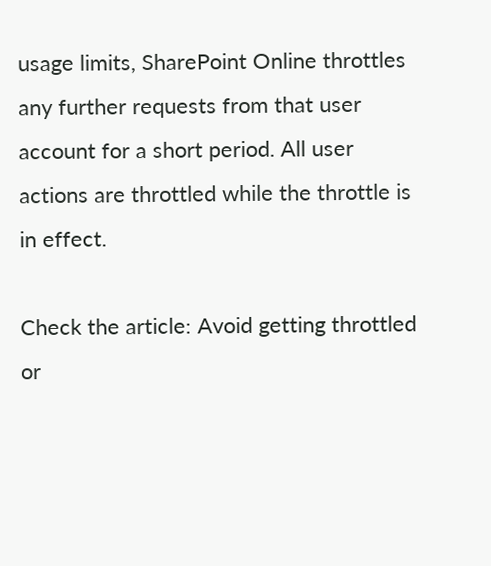usage limits, SharePoint Online throttles any further requests from that user account for a short period. All user actions are throttled while the throttle is in effect.

Check the article: Avoid getting throttled or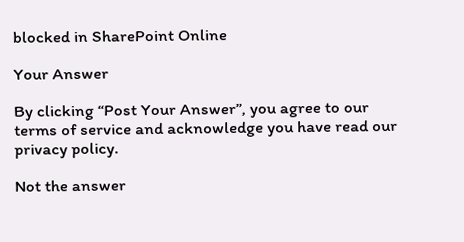blocked in SharePoint Online

Your Answer

By clicking “Post Your Answer”, you agree to our terms of service and acknowledge you have read our privacy policy.

Not the answer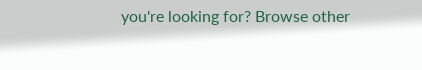you're looking for? Browse other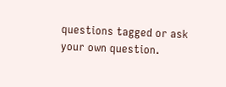questions tagged or ask your own question.